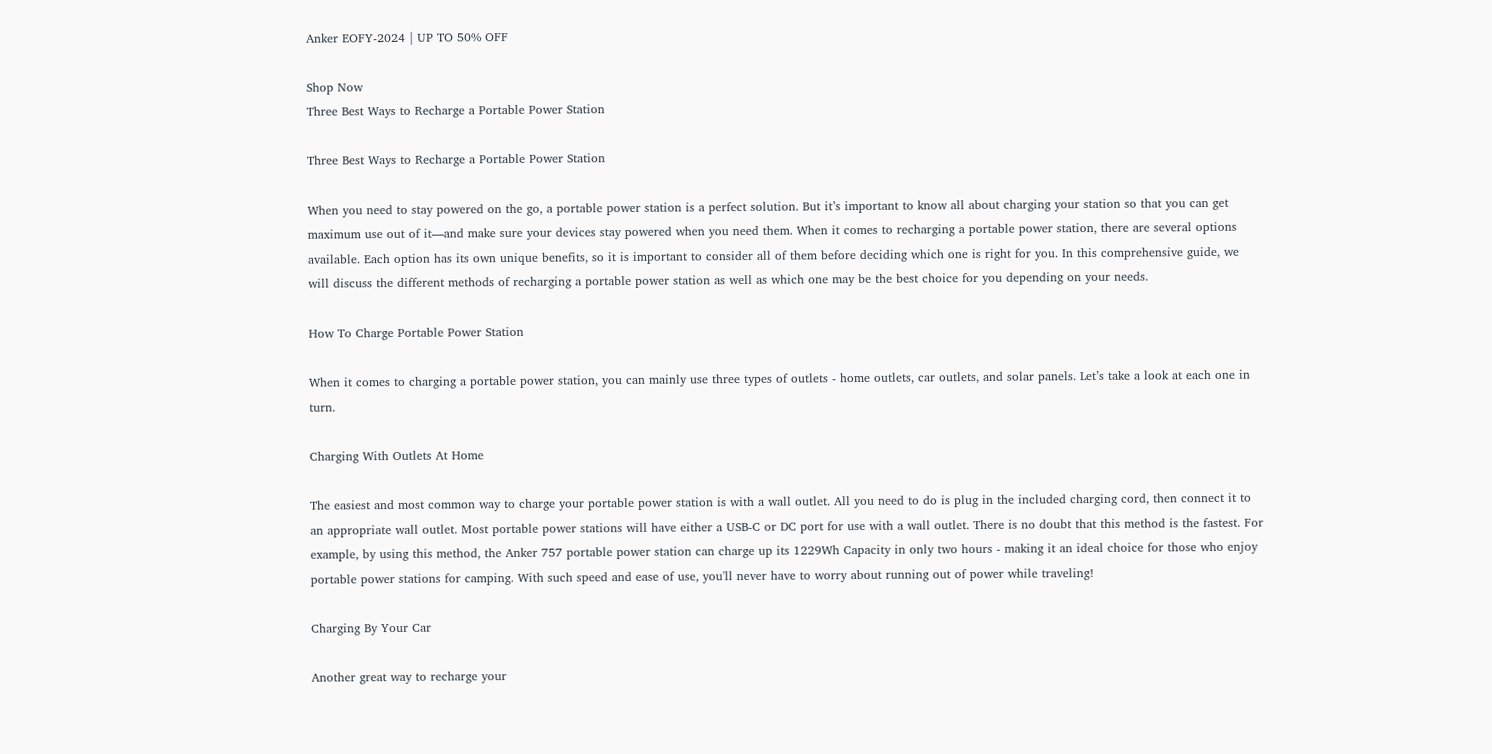Anker EOFY-2024 | UP TO 50% OFF

Shop Now
Three Best Ways to Recharge a Portable Power Station

Three Best Ways to Recharge a Portable Power Station

When you need to stay powered on the go, a portable power station is a perfect solution. But it’s important to know all about charging your station so that you can get maximum use out of it—and make sure your devices stay powered when you need them. When it comes to recharging a portable power station, there are several options available. Each option has its own unique benefits, so it is important to consider all of them before deciding which one is right for you. In this comprehensive guide, we will discuss the different methods of recharging a portable power station as well as which one may be the best choice for you depending on your needs.

How To Charge Portable Power Station

When it comes to charging a portable power station, you can mainly use three types of outlets - home outlets, car outlets, and solar panels. Let’s take a look at each one in turn.

Charging With Outlets At Home

The easiest and most common way to charge your portable power station is with a wall outlet. All you need to do is plug in the included charging cord, then connect it to an appropriate wall outlet. Most portable power stations will have either a USB-C or DC port for use with a wall outlet. There is no doubt that this method is the fastest. For example, by using this method, the Anker 757 portable power station can charge up its 1229Wh Capacity in only two hours - making it an ideal choice for those who enjoy portable power stations for camping. With such speed and ease of use, you'll never have to worry about running out of power while traveling!

Charging By Your Car

Another great way to recharge your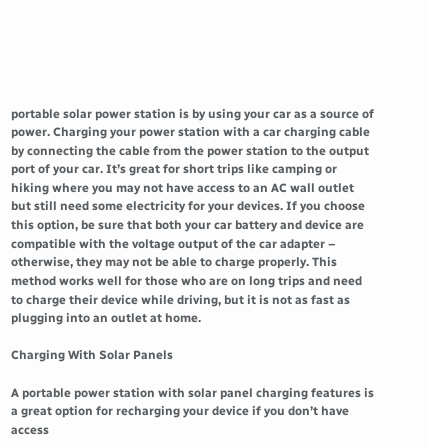portable solar power station is by using your car as a source of power. Charging your power station with a car charging cable by connecting the cable from the power station to the output port of your car. It’s great for short trips like camping or hiking where you may not have access to an AC wall outlet but still need some electricity for your devices. If you choose this option, be sure that both your car battery and device are compatible with the voltage output of the car adapter – otherwise, they may not be able to charge properly. This method works well for those who are on long trips and need to charge their device while driving, but it is not as fast as plugging into an outlet at home.

Charging With Solar Panels

A portable power station with solar panel charging features is a great option for recharging your device if you don’t have access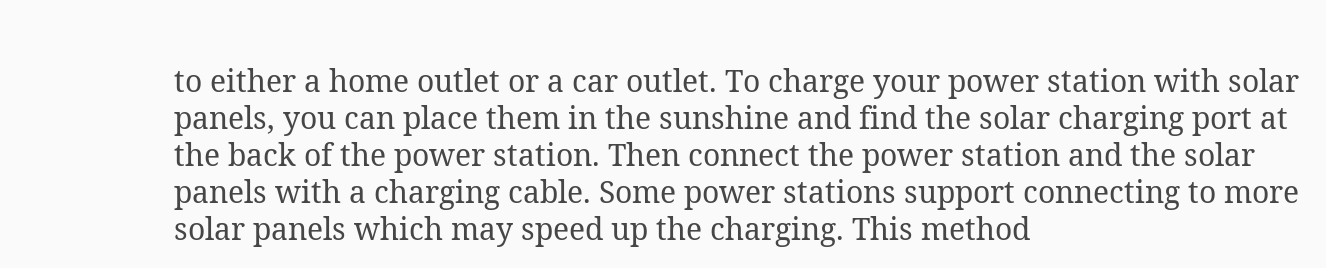to either a home outlet or a car outlet. To charge your power station with solar panels, you can place them in the sunshine and find the solar charging port at the back of the power station. Then connect the power station and the solar panels with a charging cable. Some power stations support connecting to more solar panels which may speed up the charging. This method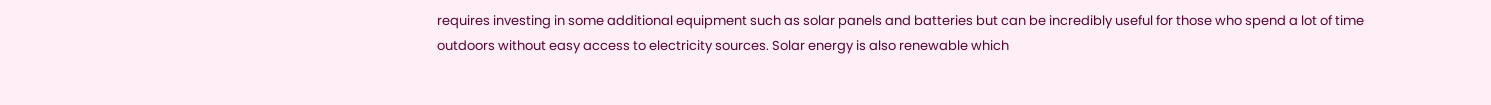requires investing in some additional equipment such as solar panels and batteries but can be incredibly useful for those who spend a lot of time outdoors without easy access to electricity sources. Solar energy is also renewable which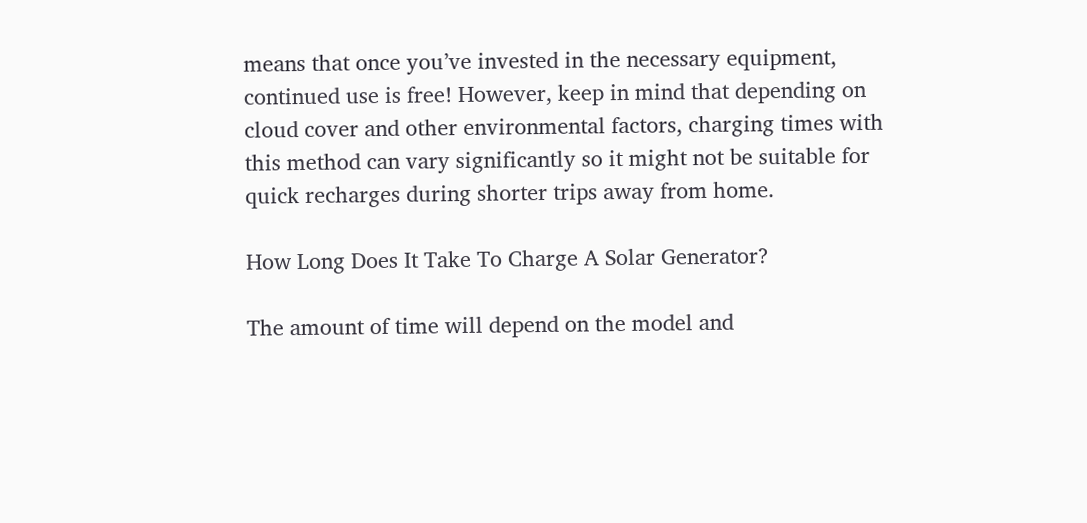means that once you’ve invested in the necessary equipment, continued use is free! However, keep in mind that depending on cloud cover and other environmental factors, charging times with this method can vary significantly so it might not be suitable for quick recharges during shorter trips away from home.

How Long Does It Take To Charge A Solar Generator?

The amount of time will depend on the model and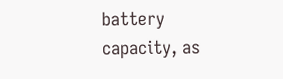battery capacity, as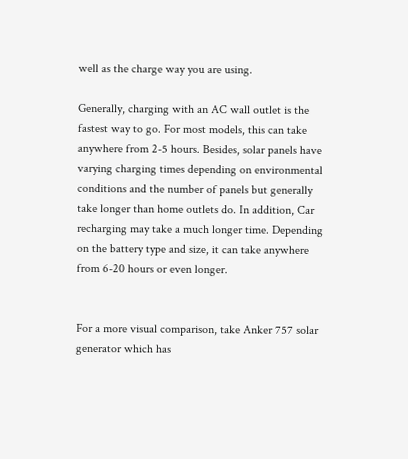well as the charge way you are using.

Generally, charging with an AC wall outlet is the fastest way to go. For most models, this can take anywhere from 2-5 hours. Besides, solar panels have varying charging times depending on environmental conditions and the number of panels but generally take longer than home outlets do. In addition, Car recharging may take a much longer time. Depending on the battery type and size, it can take anywhere from 6-20 hours or even longer.


For a more visual comparison, take Anker 757 solar generator which has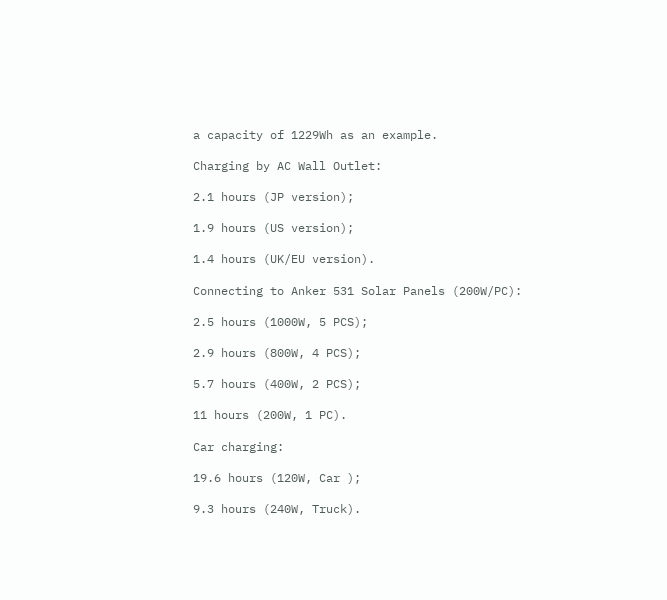a capacity of 1229Wh as an example.

Charging by AC Wall Outlet:

2.1 hours (JP version);

1.9 hours (US version);

1.4 hours (UK/EU version).

Connecting to Anker 531 Solar Panels (200W/PC):

2.5 hours (1000W, 5 PCS);

2.9 hours (800W, 4 PCS);

5.7 hours (400W, 2 PCS);

11 hours (200W, 1 PC).

Car charging:

19.6 hours (120W, Car );

9.3 hours (240W, Truck).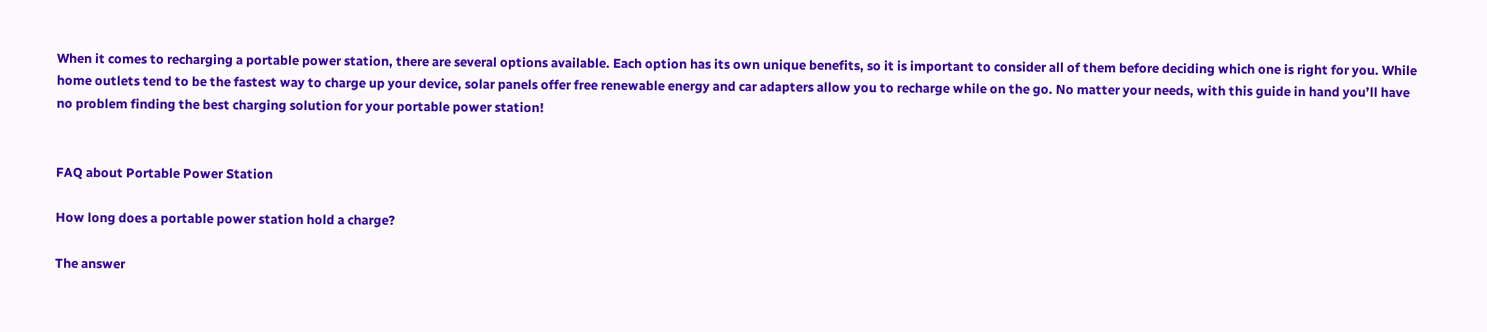When it comes to recharging a portable power station, there are several options available. Each option has its own unique benefits, so it is important to consider all of them before deciding which one is right for you. While home outlets tend to be the fastest way to charge up your device, solar panels offer free renewable energy and car adapters allow you to recharge while on the go. No matter your needs, with this guide in hand you’ll have no problem finding the best charging solution for your portable power station!


FAQ about Portable Power Station

How long does a portable power station hold a charge?

The answer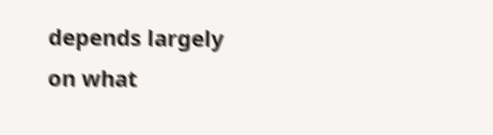depends largely on what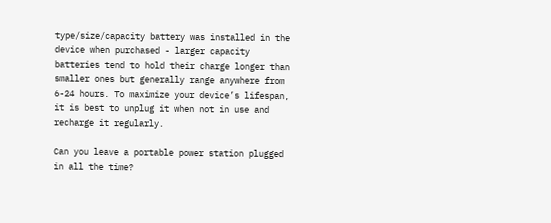type/size/capacity battery was installed in the device when purchased - larger capacity batteries tend to hold their charge longer than smaller ones but generally range anywhere from 6-24 hours. To maximize your device’s lifespan, it is best to unplug it when not in use and recharge it regularly.

Can you leave a portable power station plugged in all the time?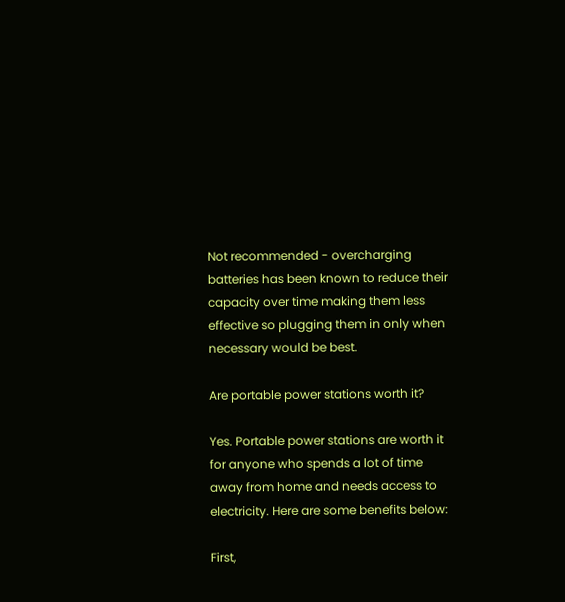Not recommended - overcharging batteries has been known to reduce their capacity over time making them less effective so plugging them in only when necessary would be best.

Are portable power stations worth it?

Yes. Portable power stations are worth it for anyone who spends a lot of time away from home and needs access to electricity. Here are some benefits below:

First,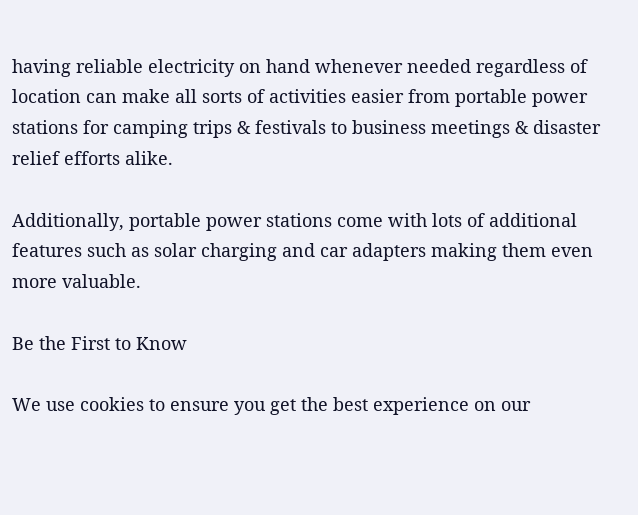having reliable electricity on hand whenever needed regardless of location can make all sorts of activities easier from portable power stations for camping trips & festivals to business meetings & disaster relief efforts alike.

Additionally, portable power stations come with lots of additional features such as solar charging and car adapters making them even more valuable.

Be the First to Know

We use cookies to ensure you get the best experience on our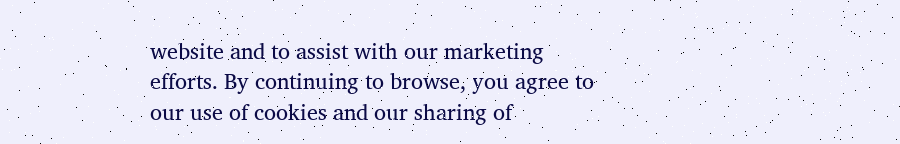website and to assist with our marketing efforts. By continuing to browse, you agree to our use of cookies and our sharing of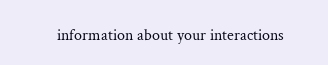information about your interactions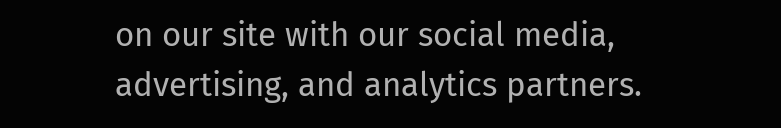on our site with our social media, advertising, and analytics partners.